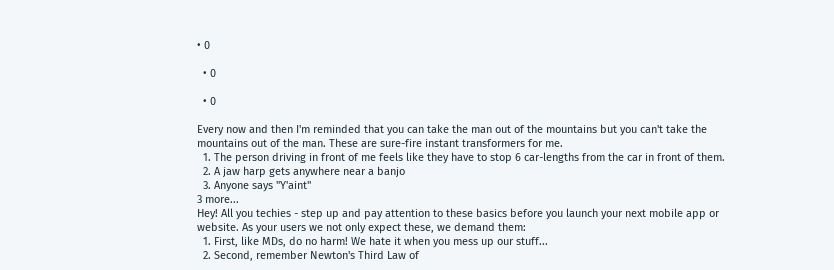• 0

  • 0

  • 0

Every now and then I'm reminded that you can take the man out of the mountains but you can't take the mountains out of the man. These are sure-fire instant transformers for me.
  1. The person driving in front of me feels like they have to stop 6 car-lengths from the car in front of them.
  2. A jaw harp gets anywhere near a banjo
  3. Anyone says "Y'aint"
3 more...
Hey! All you techies - step up and pay attention to these basics before you launch your next mobile app or website. As your users we not only expect these, we demand them:
  1. First, like MDs, do no harm! We hate it when you mess up our stuff...
  2. Second, remember Newton's Third Law of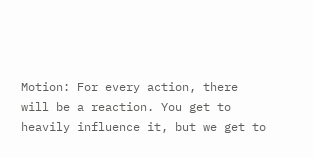Motion: For every action, there will be a reaction. You get to heavily influence it, but we get to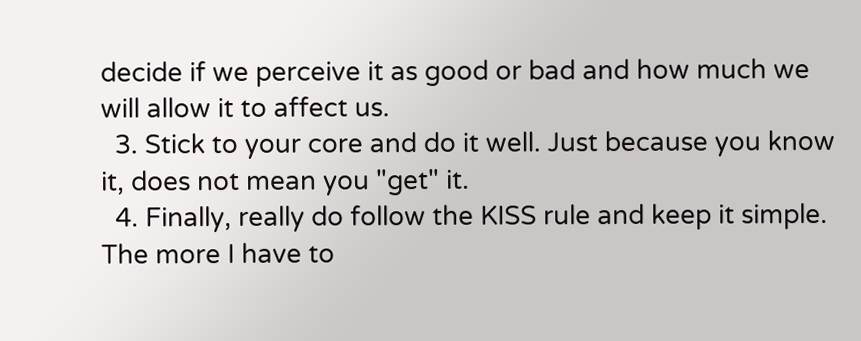decide if we perceive it as good or bad and how much we will allow it to affect us.
  3. Stick to your core and do it well. Just because you know it, does not mean you "get" it.
  4. Finally, really do follow the KISS rule and keep it simple. The more I have to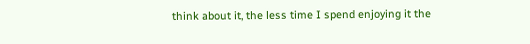think about it, the less time I spend enjoying it the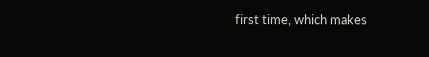first time, which makes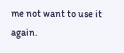me not want to use it again.